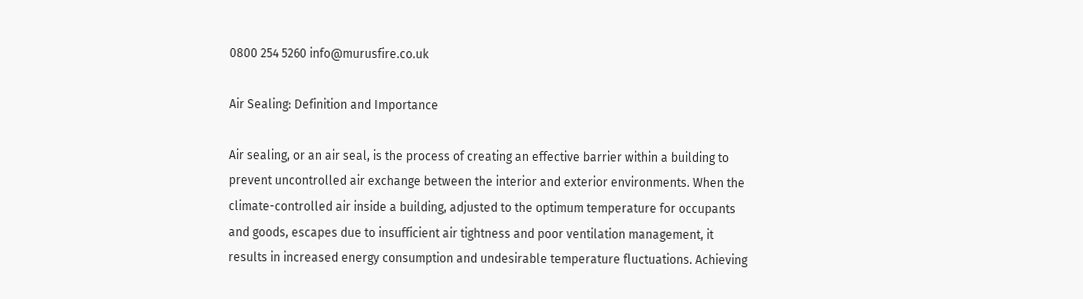0800 254 5260 info@murusfire.co.uk

Air Sealing: Definition and Importance

Air sealing, or an air seal, is the process of creating an effective barrier within a building to prevent uncontrolled air exchange between the interior and exterior environments. When the climate-controlled air inside a building, adjusted to the optimum temperature for occupants and goods, escapes due to insufficient air tightness and poor ventilation management, it results in increased energy consumption and undesirable temperature fluctuations. Achieving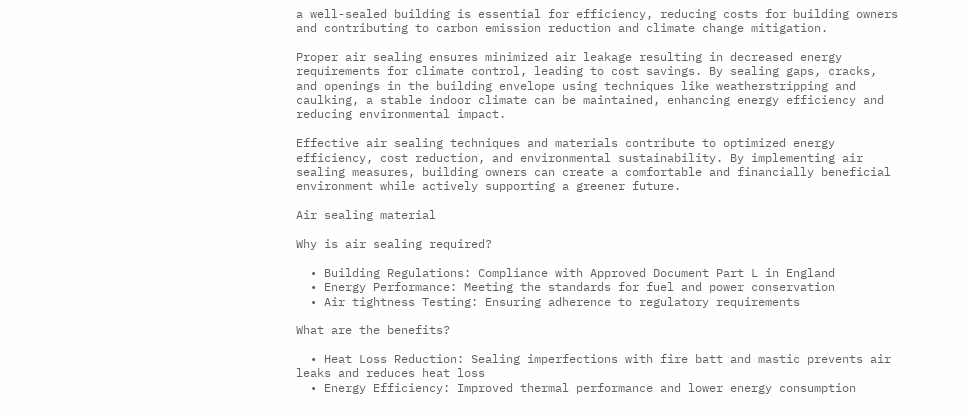a well-sealed building is essential for efficiency, reducing costs for building owners and contributing to carbon emission reduction and climate change mitigation.

Proper air sealing ensures minimized air leakage resulting in decreased energy requirements for climate control, leading to cost savings. By sealing gaps, cracks, and openings in the building envelope using techniques like weatherstripping and caulking, a stable indoor climate can be maintained, enhancing energy efficiency and reducing environmental impact.

Effective air sealing techniques and materials contribute to optimized energy efficiency, cost reduction, and environmental sustainability. By implementing air sealing measures, building owners can create a comfortable and financially beneficial environment while actively supporting a greener future.

Air sealing material

Why is air sealing required?

  • Building Regulations: Compliance with Approved Document Part L in England
  • Energy Performance: Meeting the standards for fuel and power conservation
  • Air tightness Testing: Ensuring adherence to regulatory requirements

What are the benefits?

  • Heat Loss Reduction: Sealing imperfections with fire batt and mastic prevents air leaks and reduces heat loss
  • Energy Efficiency: Improved thermal performance and lower energy consumption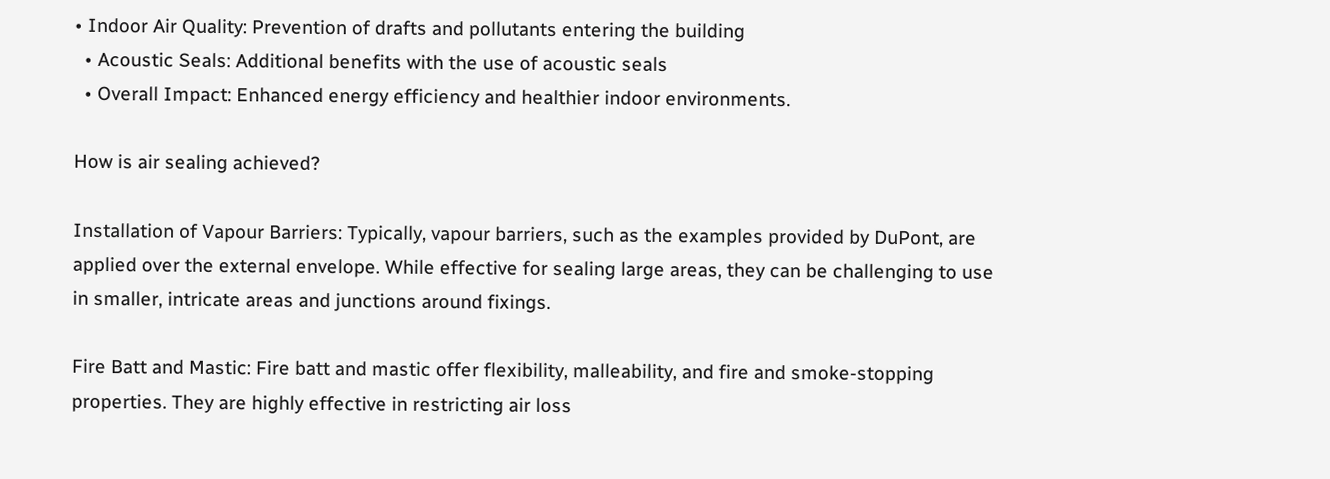• Indoor Air Quality: Prevention of drafts and pollutants entering the building
  • Acoustic Seals: Additional benefits with the use of acoustic seals
  • Overall Impact: Enhanced energy efficiency and healthier indoor environments.

How is air sealing achieved?

Installation of Vapour Barriers: Typically, vapour barriers, such as the examples provided by DuPont, are applied over the external envelope. While effective for sealing large areas, they can be challenging to use in smaller, intricate areas and junctions around fixings.

Fire Batt and Mastic: Fire batt and mastic offer flexibility, malleability, and fire and smoke-stopping properties. They are highly effective in restricting air loss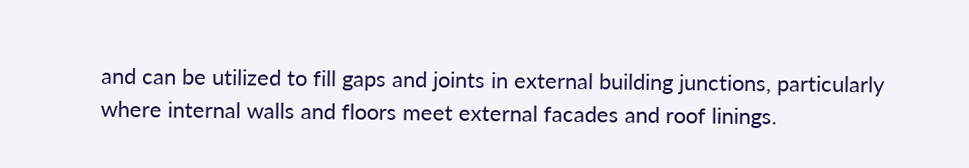and can be utilized to fill gaps and joints in external building junctions, particularly where internal walls and floors meet external facades and roof linings.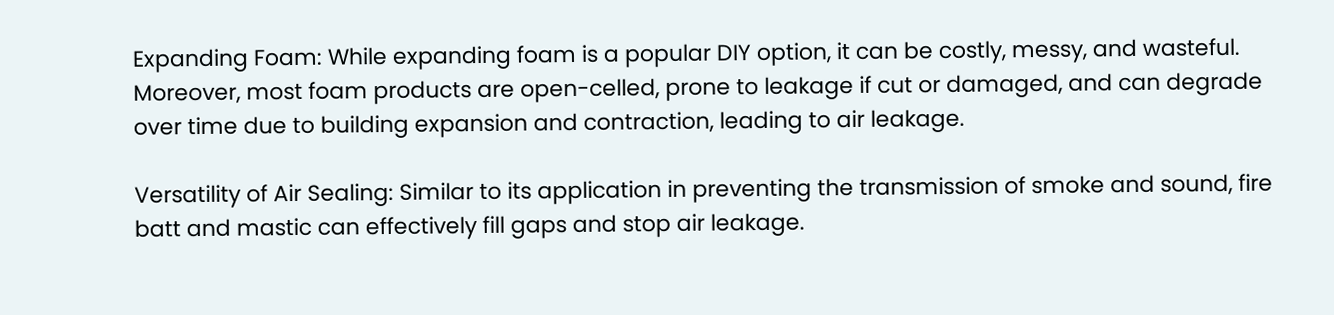Expanding Foam: While expanding foam is a popular DIY option, it can be costly, messy, and wasteful. Moreover, most foam products are open-celled, prone to leakage if cut or damaged, and can degrade over time due to building expansion and contraction, leading to air leakage.

Versatility of Air Sealing: Similar to its application in preventing the transmission of smoke and sound, fire batt and mastic can effectively fill gaps and stop air leakage.